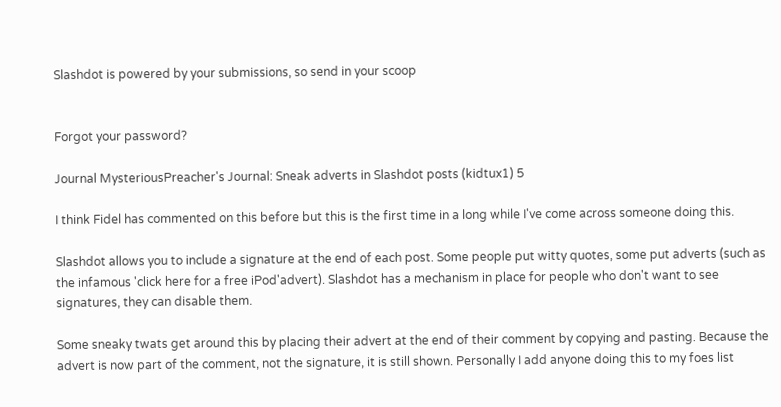Slashdot is powered by your submissions, so send in your scoop


Forgot your password?

Journal MysteriousPreacher's Journal: Sneak adverts in Slashdot posts (kidtux1) 5

I think Fidel has commented on this before but this is the first time in a long while I've come across someone doing this.

Slashdot allows you to include a signature at the end of each post. Some people put witty quotes, some put adverts (such as the infamous 'click here for a free iPod'advert). Slashdot has a mechanism in place for people who don't want to see signatures, they can disable them.

Some sneaky twats get around this by placing their advert at the end of their comment by copying and pasting. Because the advert is now part of the comment, not the signature, it is still shown. Personally I add anyone doing this to my foes list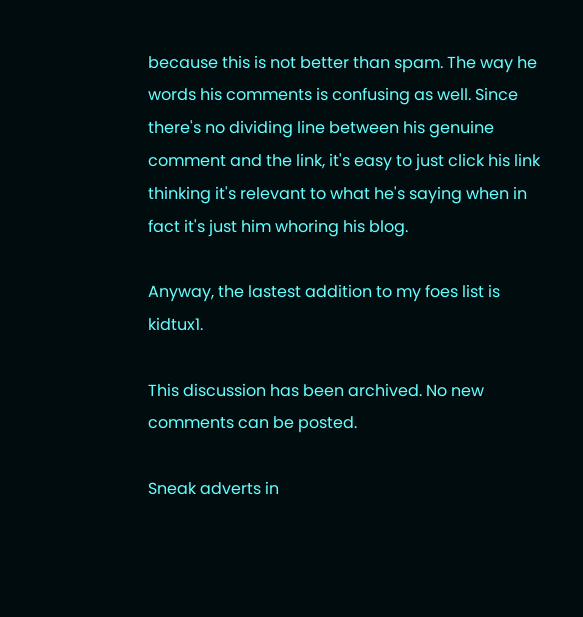because this is not better than spam. The way he words his comments is confusing as well. Since there's no dividing line between his genuine comment and the link, it's easy to just click his link thinking it's relevant to what he's saying when in fact it's just him whoring his blog.

Anyway, the lastest addition to my foes list is kidtux1.

This discussion has been archived. No new comments can be posted.

Sneak adverts in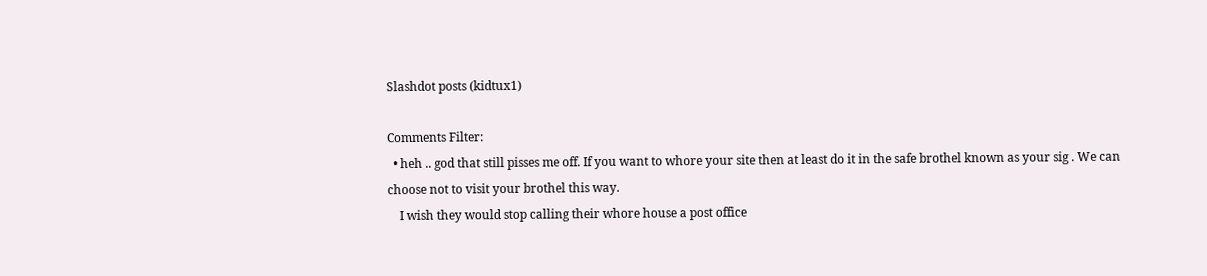Slashdot posts (kidtux1)

Comments Filter:
  • heh .. god that still pisses me off. If you want to whore your site then at least do it in the safe brothel known as your sig . We can choose not to visit your brothel this way.
    I wish they would stop calling their whore house a post office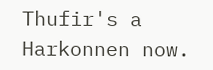Thufir's a Harkonnen now.